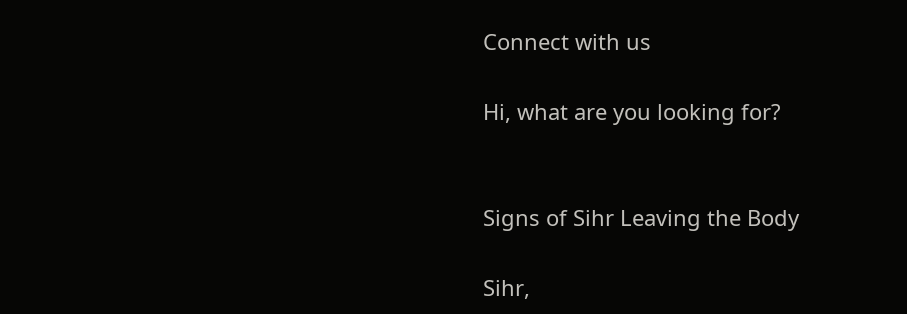Connect with us

Hi, what are you looking for?


Signs of Sihr Leaving the Body

Sihr,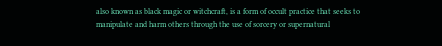also known as black magic or witchcraft, is a form of occult practice that seeks to manipulate and harm others through the use of sorcery or supernatural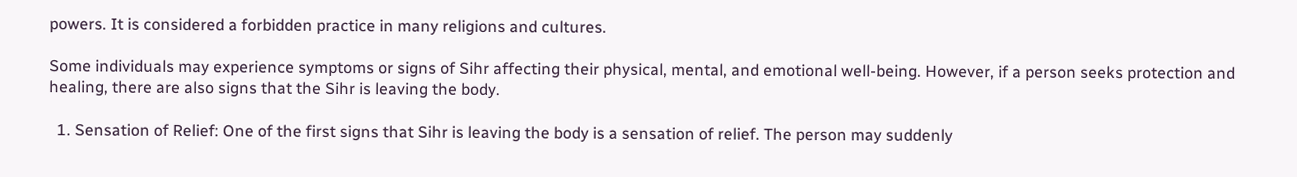powers. It is considered a forbidden practice in many religions and cultures.

Some individuals may experience symptoms or signs of Sihr affecting their physical, mental, and emotional well-being. However, if a person seeks protection and healing, there are also signs that the Sihr is leaving the body.

  1. Sensation of Relief: One of the first signs that Sihr is leaving the body is a sensation of relief. The person may suddenly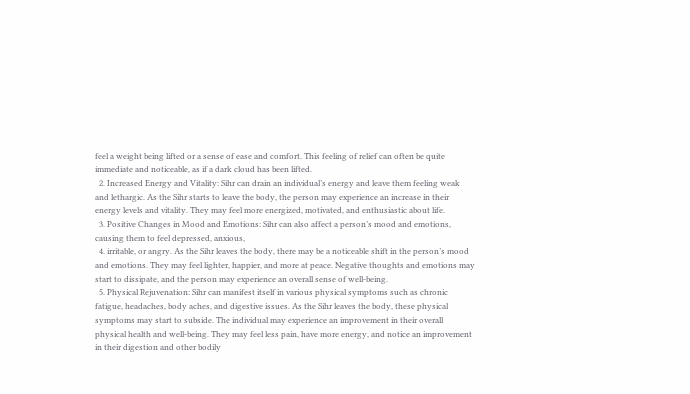feel a weight being lifted or a sense of ease and comfort. This feeling of relief can often be quite immediate and noticeable, as if a dark cloud has been lifted.
  2. Increased Energy and Vitality: Sihr can drain an individual’s energy and leave them feeling weak and lethargic. As the Sihr starts to leave the body, the person may experience an increase in their energy levels and vitality. They may feel more energized, motivated, and enthusiastic about life.
  3. Positive Changes in Mood and Emotions: Sihr can also affect a person’s mood and emotions, causing them to feel depressed, anxious,
  4. irritable, or angry. As the Sihr leaves the body, there may be a noticeable shift in the person’s mood and emotions. They may feel lighter, happier, and more at peace. Negative thoughts and emotions may start to dissipate, and the person may experience an overall sense of well-being.
  5. Physical Rejuvenation: Sihr can manifest itself in various physical symptoms such as chronic fatigue, headaches, body aches, and digestive issues. As the Sihr leaves the body, these physical symptoms may start to subside. The individual may experience an improvement in their overall physical health and well-being. They may feel less pain, have more energy, and notice an improvement in their digestion and other bodily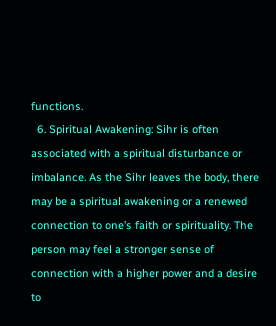functions.
  6. Spiritual Awakening: Sihr is often associated with a spiritual disturbance or imbalance. As the Sihr leaves the body, there may be a spiritual awakening or a renewed connection to one’s faith or spirituality. The person may feel a stronger sense of connection with a higher power and a desire to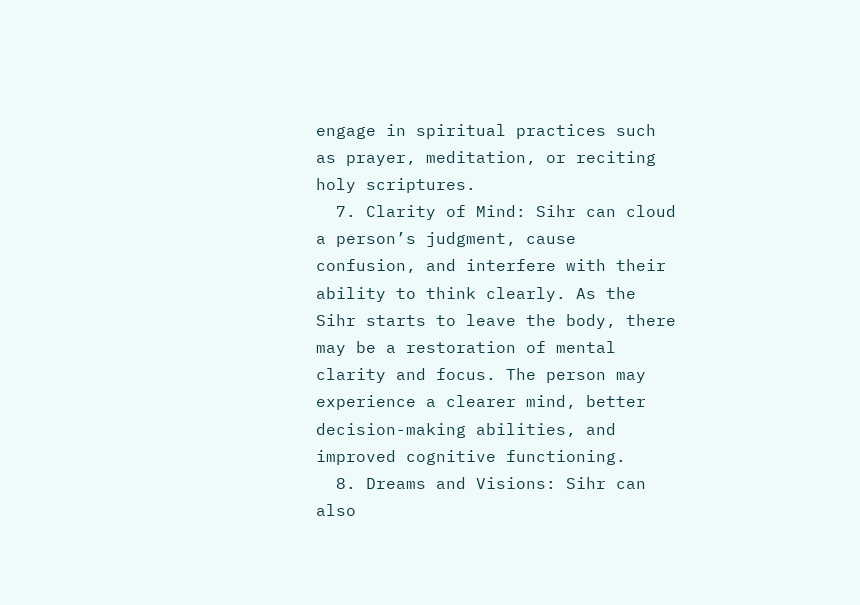engage in spiritual practices such as prayer, meditation, or reciting holy scriptures.
  7. Clarity of Mind: Sihr can cloud a person’s judgment, cause confusion, and interfere with their ability to think clearly. As the Sihr starts to leave the body, there may be a restoration of mental clarity and focus. The person may experience a clearer mind, better decision-making abilities, and improved cognitive functioning.
  8. Dreams and Visions: Sihr can also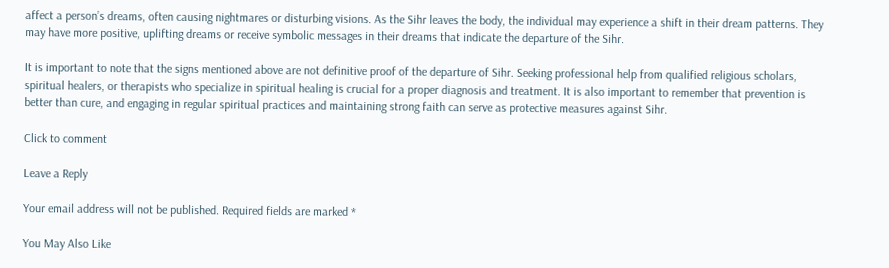affect a person’s dreams, often causing nightmares or disturbing visions. As the Sihr leaves the body, the individual may experience a shift in their dream patterns. They may have more positive, uplifting dreams or receive symbolic messages in their dreams that indicate the departure of the Sihr.

It is important to note that the signs mentioned above are not definitive proof of the departure of Sihr. Seeking professional help from qualified religious scholars, spiritual healers, or therapists who specialize in spiritual healing is crucial for a proper diagnosis and treatment. It is also important to remember that prevention is better than cure, and engaging in regular spiritual practices and maintaining strong faith can serve as protective measures against Sihr.

Click to comment

Leave a Reply

Your email address will not be published. Required fields are marked *

You May Also Like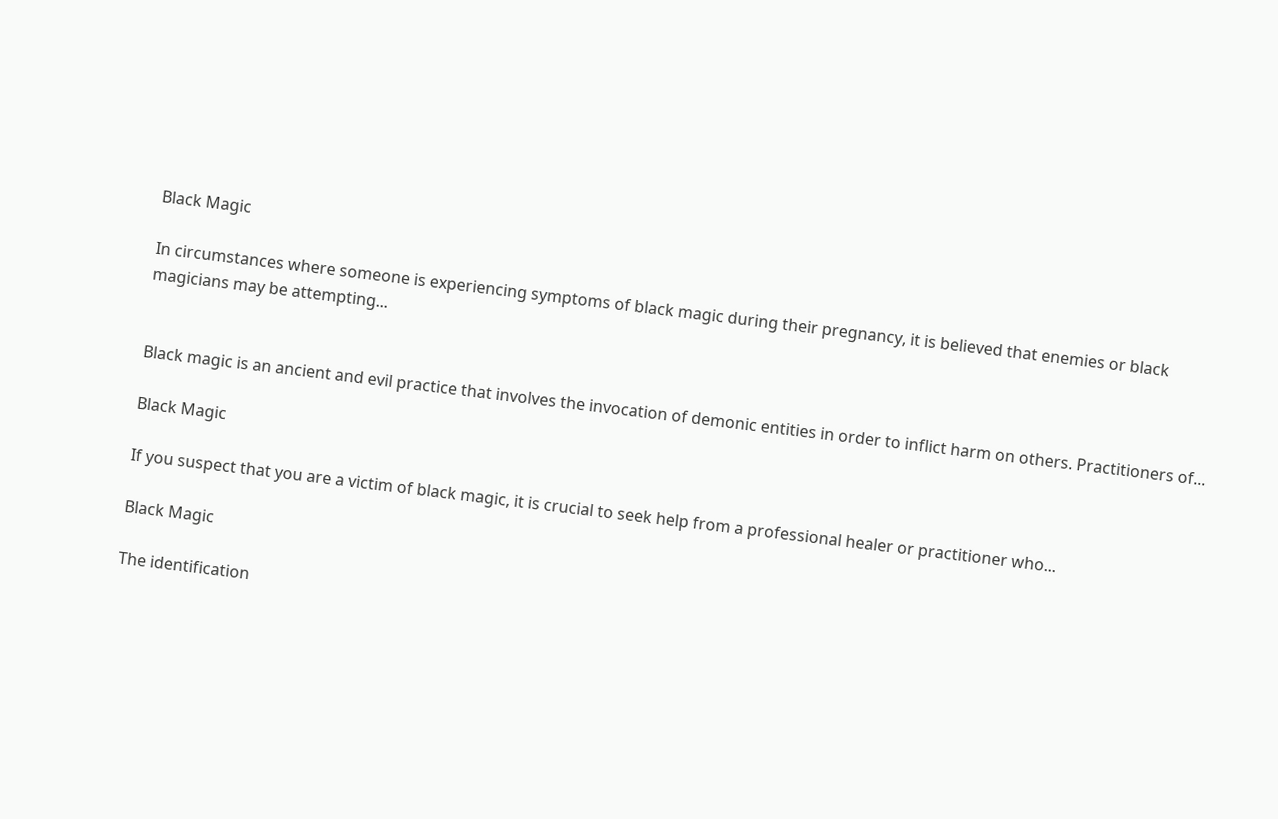Black Magic

In circumstances where someone is experiencing symptoms of black magic during their pregnancy, it is believed that enemies or black magicians may be attempting...


Black magic is an ancient and evil practice that involves the invocation of demonic entities in order to inflict harm on others. Practitioners of...

Black Magic

If you suspect that you are a victim of black magic, it is crucial to seek help from a professional healer or practitioner who...

Black Magic

The identification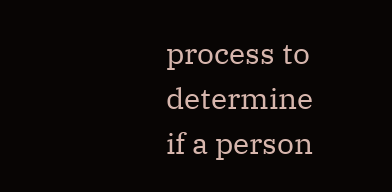process to determine if a person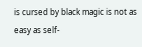is cursed by black magic is not as easy as self-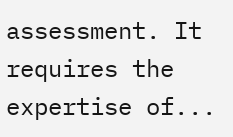assessment. It requires the expertise of...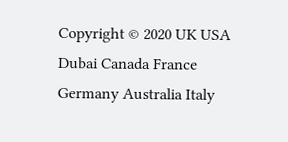Copyright © 2020 UK USA Dubai Canada France Germany Australia Italy